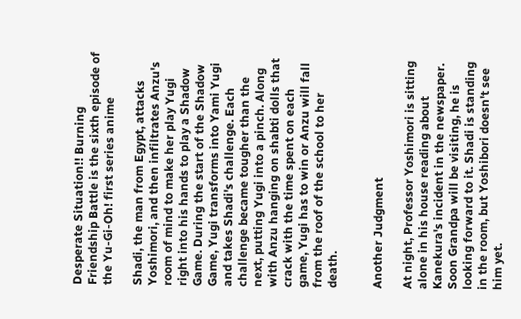Desperate Situation!! Burning Friendship Battle is the sixth episode of the Yu-Gi-Oh! first series anime

Shadi, the man from Egypt, attacks Yoshimori, and then infiltrates Anzu's room of mind to make her play Yugi right into his hands to play a Shadow Game. During the start of the Shadow Game, Yugi transforms into Yami Yugi and takes Shadi's challenge. Each challenge became tougher than the next, putting Yugi into a pinch. Along with Anzu hanging on shabti dolls that crack with the time spent on each game, Yugi has to win or Anzu will fall from the roof of the school to her death.


Another Judgment

At night, Professor Yoshimori is sitting alone in his house reading about Kanekura's incident in the newspaper. Soon Grandpa will be visiting, he is looking forward to it. Shadi is standing in the room, but Yoshibori doesn't see him yet.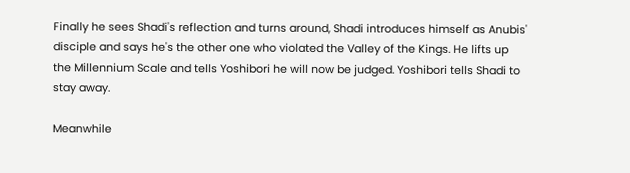Finally he sees Shadi's reflection and turns around, Shadi introduces himself as Anubis' disciple and says he's the other one who violated the Valley of the Kings. He lifts up the Millennium Scale and tells Yoshibori he will now be judged. Yoshibori tells Shadi to stay away.

Meanwhile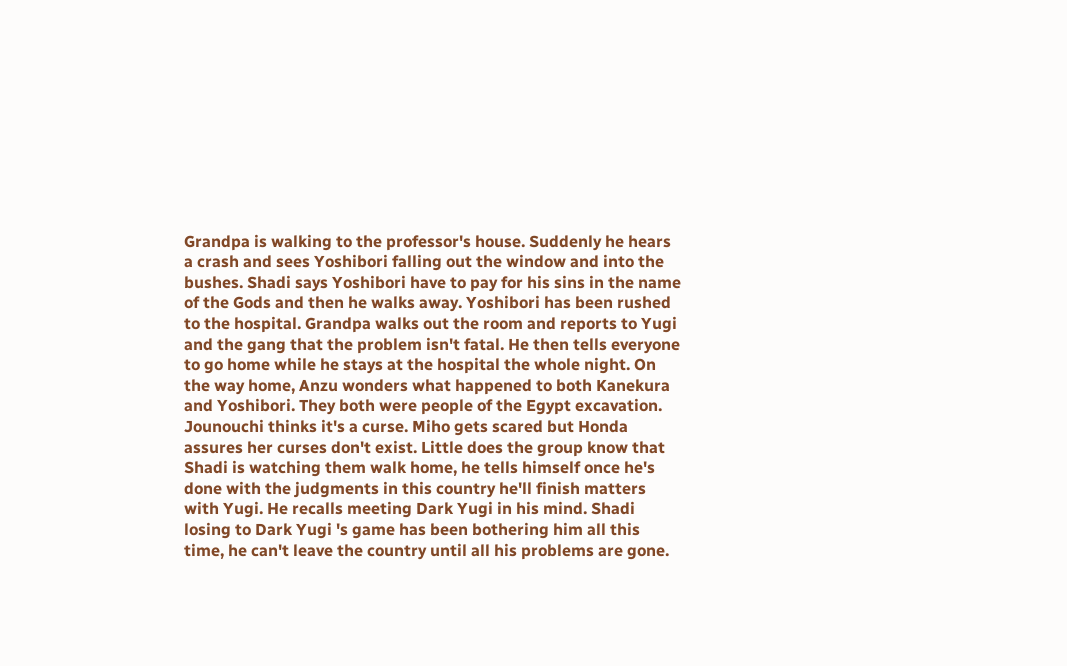Grandpa is walking to the professor's house. Suddenly he hears a crash and sees Yoshibori falling out the window and into the bushes. Shadi says Yoshibori have to pay for his sins in the name of the Gods and then he walks away. Yoshibori has been rushed to the hospital. Grandpa walks out the room and reports to Yugi and the gang that the problem isn't fatal. He then tells everyone to go home while he stays at the hospital the whole night. On the way home, Anzu wonders what happened to both Kanekura and Yoshibori. They both were people of the Egypt excavation. Jounouchi thinks it's a curse. Miho gets scared but Honda assures her curses don't exist. Little does the group know that Shadi is watching them walk home, he tells himself once he's done with the judgments in this country he'll finish matters with Yugi. He recalls meeting Dark Yugi in his mind. Shadi losing to Dark Yugi 's game has been bothering him all this time, he can't leave the country until all his problems are gone.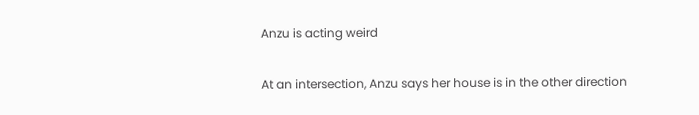Anzu is acting weird

At an intersection, Anzu says her house is in the other direction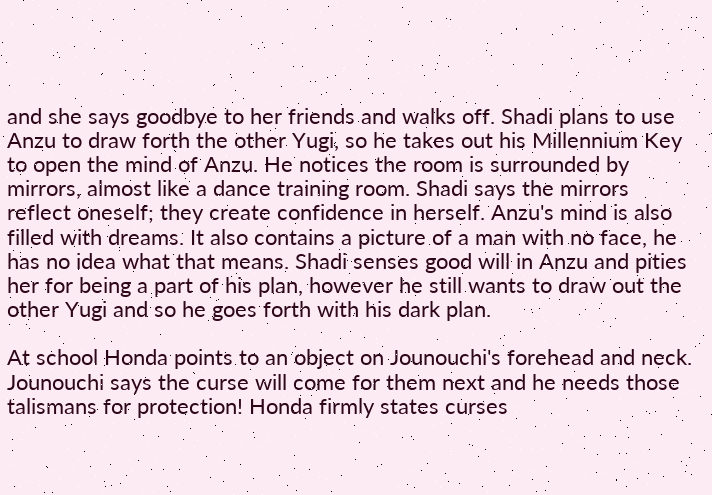and she says goodbye to her friends and walks off. Shadi plans to use Anzu to draw forth the other Yugi, so he takes out his Millennium Key to open the mind of Anzu. He notices the room is surrounded by mirrors, almost like a dance training room. Shadi says the mirrors reflect oneself; they create confidence in herself. Anzu's mind is also filled with dreams. It also contains a picture of a man with no face, he has no idea what that means. Shadi senses good will in Anzu and pities her for being a part of his plan, however he still wants to draw out the other Yugi and so he goes forth with his dark plan.

At school Honda points to an object on Jounouchi's forehead and neck. Jounouchi says the curse will come for them next and he needs those talismans for protection! Honda firmly states curses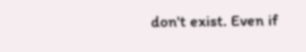don't exist. Even if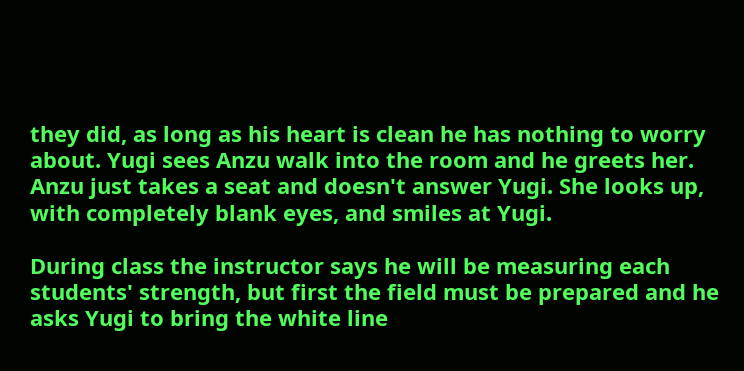they did, as long as his heart is clean he has nothing to worry about. Yugi sees Anzu walk into the room and he greets her. Anzu just takes a seat and doesn't answer Yugi. She looks up, with completely blank eyes, and smiles at Yugi.

During class the instructor says he will be measuring each students' strength, but first the field must be prepared and he asks Yugi to bring the white line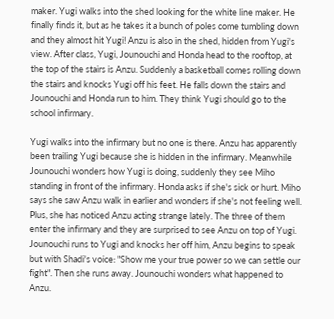maker. Yugi walks into the shed looking for the white line maker. He finally finds it, but as he takes it a bunch of poles come tumbling down and they almost hit Yugi! Anzu is also in the shed, hidden from Yugi's view. After class, Yugi, Jounouchi and Honda head to the rooftop, at the top of the stairs is Anzu. Suddenly a basketball comes rolling down the stairs and knocks Yugi off his feet. He falls down the stairs and Jounouchi and Honda run to him. They think Yugi should go to the school infirmary.

Yugi walks into the infirmary but no one is there. Anzu has apparently been trailing Yugi because she is hidden in the infirmary. Meanwhile Jounouchi wonders how Yugi is doing, suddenly they see Miho standing in front of the infirmary. Honda asks if she's sick or hurt. Miho says she saw Anzu walk in earlier and wonders if she's not feeling well. Plus, she has noticed Anzu acting strange lately. The three of them enter the infirmary and they are surprised to see Anzu on top of Yugi. Jounouchi runs to Yugi and knocks her off him, Anzu begins to speak but with Shadi's voice: "Show me your true power so we can settle our fight". Then she runs away. Jounouchi wonders what happened to Anzu.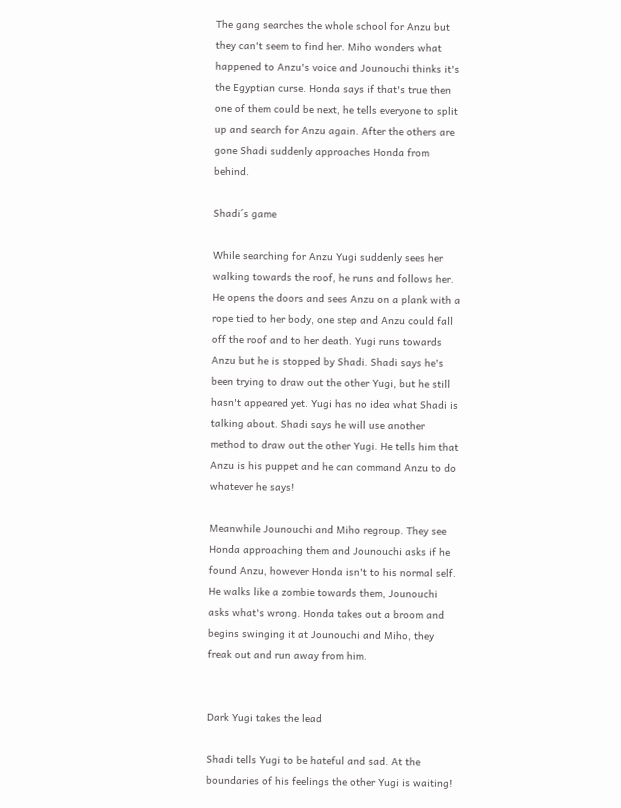The gang searches the whole school for Anzu but they can't seem to find her. Miho wonders what happened to Anzu's voice and Jounouchi thinks it's the Egyptian curse. Honda says if that's true then one of them could be next, he tells everyone to split up and search for Anzu again. After the others are gone Shadi suddenly approaches Honda from behind.

Shadi´s game

While searching for Anzu Yugi suddenly sees her walking towards the roof, he runs and follows her. He opens the doors and sees Anzu on a plank with a rope tied to her body, one step and Anzu could fall off the roof and to her death. Yugi runs towards Anzu but he is stopped by Shadi. Shadi says he's been trying to draw out the other Yugi, but he still hasn't appeared yet. Yugi has no idea what Shadi is talking about. Shadi says he will use another method to draw out the other Yugi. He tells him that Anzu is his puppet and he can command Anzu to do whatever he says!

Meanwhile Jounouchi and Miho regroup. They see Honda approaching them and Jounouchi asks if he found Anzu, however Honda isn't to his normal self. He walks like a zombie towards them, Jounouchi asks what's wrong. Honda takes out a broom and begins swinging it at Jounouchi and Miho, they freak out and run away from him.


Dark Yugi takes the lead

Shadi tells Yugi to be hateful and sad. At the boundaries of his feelings the other Yugi is waiting!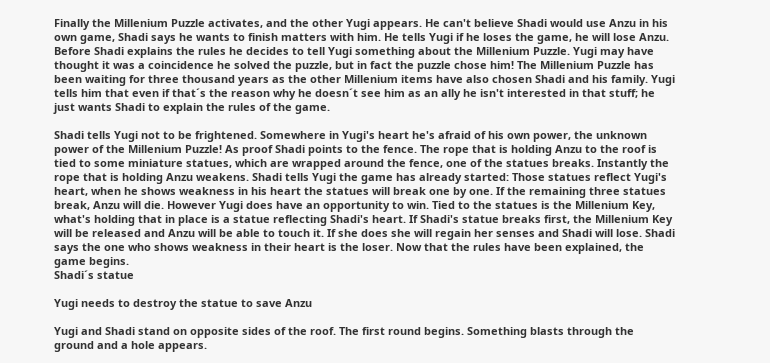Finally the Millenium Puzzle activates, and the other Yugi appears. He can't believe Shadi would use Anzu in his own game, Shadi says he wants to finish matters with him. He tells Yugi if he loses the game, he will lose Anzu. Before Shadi explains the rules he decides to tell Yugi something about the Millenium Puzzle. Yugi may have thought it was a coincidence he solved the puzzle, but in fact the puzzle chose him! The Millenium Puzzle has been waiting for three thousand years as the other Millenium items have also chosen Shadi and his family. Yugi tells him that even if that´s the reason why he doesn´t see him as an ally he isn't interested in that stuff; he just wants Shadi to explain the rules of the game.

Shadi tells Yugi not to be frightened. Somewhere in Yugi's heart he's afraid of his own power, the unknown power of the Millenium Puzzle! As proof Shadi points to the fence. The rope that is holding Anzu to the roof is tied to some miniature statues, which are wrapped around the fence, one of the statues breaks. Instantly the rope that is holding Anzu weakens. Shadi tells Yugi the game has already started: Those statues reflect Yugi's heart, when he shows weakness in his heart the statues will break one by one. If the remaining three statues break, Anzu will die. However Yugi does have an opportunity to win. Tied to the statues is the Millenium Key, what's holding that in place is a statue reflecting Shadi's heart. If Shadi's statue breaks first, the Millenium Key will be released and Anzu will be able to touch it. If she does she will regain her senses and Shadi will lose. Shadi says the one who shows weakness in their heart is the loser. Now that the rules have been explained, the game begins.
Shadi´s statue

Yugi needs to destroy the statue to save Anzu

Yugi and Shadi stand on opposite sides of the roof. The first round begins. Something blasts through the ground and a hole appears.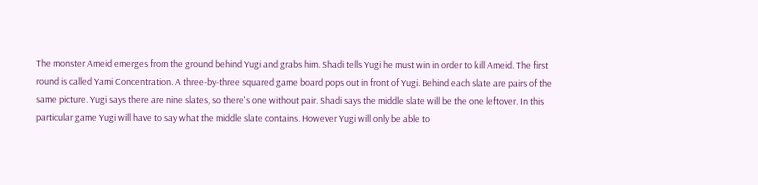The monster Ameid emerges from the ground behind Yugi and grabs him. Shadi tells Yugi he must win in order to kill Ameid. The first round is called Yami Concentration. A three-by-three squared game board pops out in front of Yugi. Behind each slate are pairs of the same picture. Yugi says there are nine slates, so there's one without pair. Shadi says the middle slate will be the one leftover. In this particular game Yugi will have to say what the middle slate contains. However Yugi will only be able to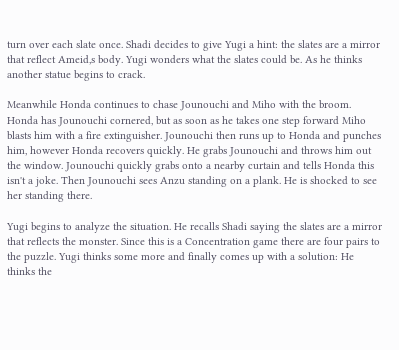turn over each slate once. Shadi decides to give Yugi a hint: the slates are a mirror that reflect Ameid,s body. Yugi wonders what the slates could be. As he thinks another statue begins to crack.

Meanwhile Honda continues to chase Jounouchi and Miho with the broom. Honda has Jounouchi cornered, but as soon as he takes one step forward Miho blasts him with a fire extinguisher. Jounouchi then runs up to Honda and punches him, however Honda recovers quickly. He grabs Jounouchi and throws him out the window. Jounouchi quickly grabs onto a nearby curtain and tells Honda this isn't a joke. Then Jounouchi sees Anzu standing on a plank. He is shocked to see her standing there.

Yugi begins to analyze the situation. He recalls Shadi saying the slates are a mirror that reflects the monster. Since this is a Concentration game there are four pairs to the puzzle. Yugi thinks some more and finally comes up with a solution: He thinks the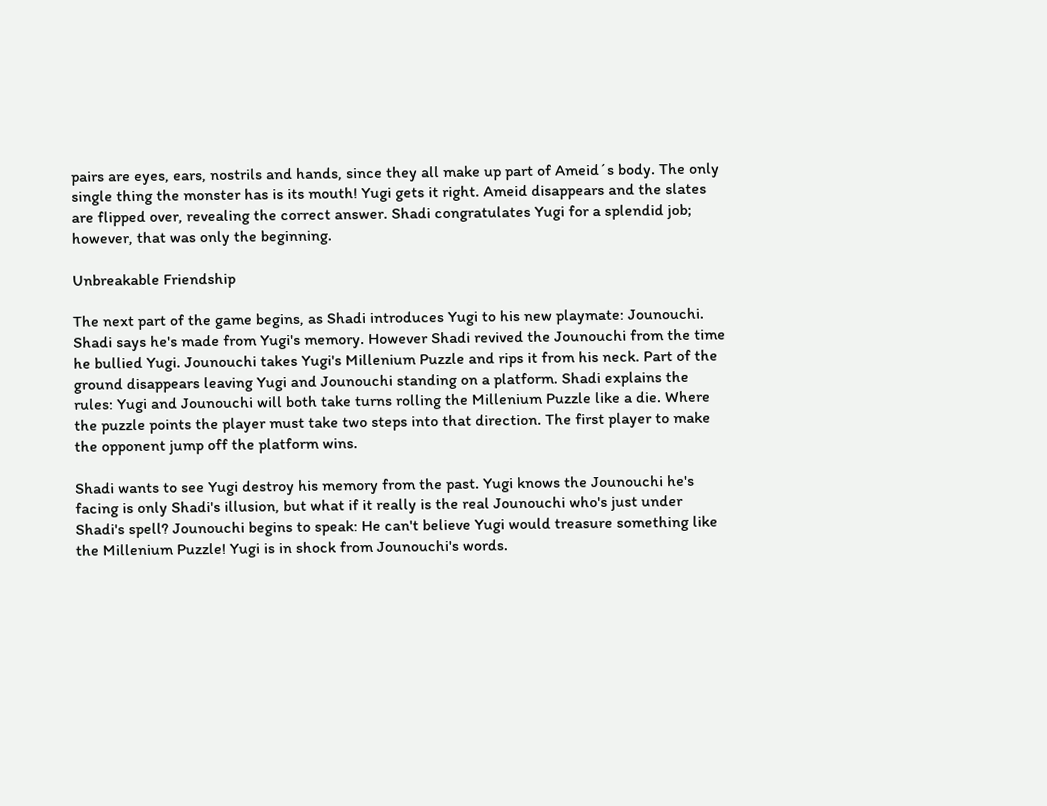pairs are eyes, ears, nostrils and hands, since they all make up part of Ameid´s body. The only single thing the monster has is its mouth! Yugi gets it right. Ameid disappears and the slates are flipped over, revealing the correct answer. Shadi congratulates Yugi for a splendid job; however, that was only the beginning.

Unbreakable Friendship

The next part of the game begins, as Shadi introduces Yugi to his new playmate: Jounouchi. Shadi says he's made from Yugi's memory. However Shadi revived the Jounouchi from the time he bullied Yugi. Jounouchi takes Yugi's Millenium Puzzle and rips it from his neck. Part of the ground disappears leaving Yugi and Jounouchi standing on a platform. Shadi explains the rules: Yugi and Jounouchi will both take turns rolling the Millenium Puzzle like a die. Where the puzzle points the player must take two steps into that direction. The first player to make the opponent jump off the platform wins.

Shadi wants to see Yugi destroy his memory from the past. Yugi knows the Jounouchi he's facing is only Shadi's illusion, but what if it really is the real Jounouchi who's just under Shadi's spell? Jounouchi begins to speak: He can't believe Yugi would treasure something like the Millenium Puzzle! Yugi is in shock from Jounouchi's words.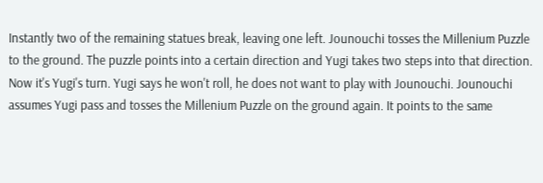Instantly two of the remaining statues break, leaving one left. Jounouchi tosses the Millenium Puzzle to the ground. The puzzle points into a certain direction and Yugi takes two steps into that direction. Now it's Yugi's turn. Yugi says he won't roll, he does not want to play with Jounouchi. Jounouchi assumes Yugi pass and tosses the Millenium Puzzle on the ground again. It points to the same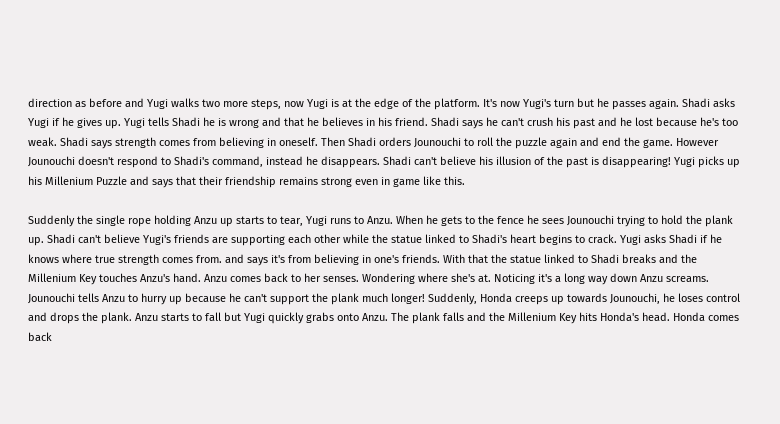direction as before and Yugi walks two more steps, now Yugi is at the edge of the platform. It's now Yugi's turn but he passes again. Shadi asks Yugi if he gives up. Yugi tells Shadi he is wrong and that he believes in his friend. Shadi says he can't crush his past and he lost because he's too weak. Shadi says strength comes from believing in oneself. Then Shadi orders Jounouchi to roll the puzzle again and end the game. However Jounouchi doesn't respond to Shadi's command, instead he disappears. Shadi can't believe his illusion of the past is disappearing! Yugi picks up his Millenium Puzzle and says that their friendship remains strong even in game like this.

Suddenly the single rope holding Anzu up starts to tear, Yugi runs to Anzu. When he gets to the fence he sees Jounouchi trying to hold the plank up. Shadi can't believe Yugi's friends are supporting each other while the statue linked to Shadi's heart begins to crack. Yugi asks Shadi if he knows where true strength comes from. and says it's from believing in one's friends. With that the statue linked to Shadi breaks and the Millenium Key touches Anzu's hand. Anzu comes back to her senses. Wondering where she's at. Noticing it's a long way down Anzu screams. Jounouchi tells Anzu to hurry up because he can't support the plank much longer! Suddenly, Honda creeps up towards Jounouchi, he loses control and drops the plank. Anzu starts to fall but Yugi quickly grabs onto Anzu. The plank falls and the Millenium Key hits Honda's head. Honda comes back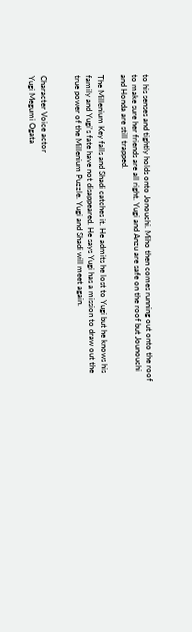to his senses and tightly holds onto Jonouchi. Miho then comes running out onto the roof to make sure her friends are all right. Yugi and Anzu are safe on the roof but Jounouchi and Honda are still trapped.

The Millenium Key falls and Shadi catches it. He admits he lost to Yugi but he knows his family and Yugi's fate have not disappeared. He says Yugi has a mission to draw out the true power of the Millenium Puzzle. Yugi and Shadi will meet again.


Character Voice actor
Yugi Megumi Ogata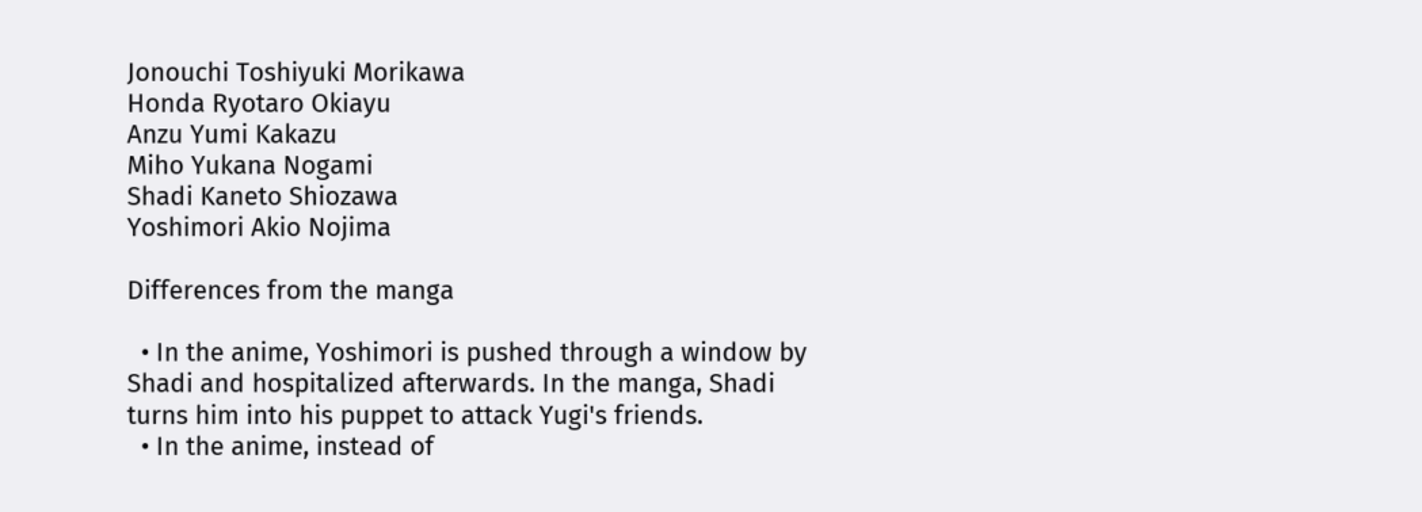Jonouchi Toshiyuki Morikawa
Honda Ryotaro Okiayu
Anzu Yumi Kakazu
Miho Yukana Nogami
Shadi Kaneto Shiozawa
Yoshimori Akio Nojima

Differences from the manga

  • In the anime, Yoshimori is pushed through a window by Shadi and hospitalized afterwards. In the manga, Shadi turns him into his puppet to attack Yugi's friends.
  • In the anime, instead of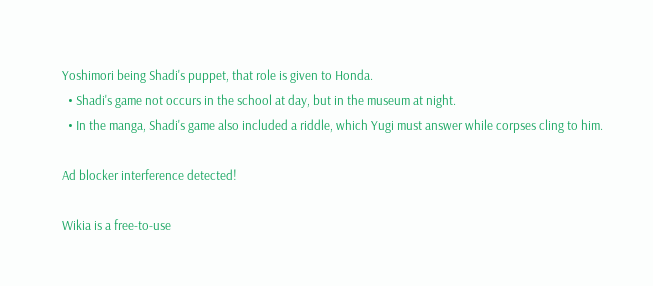Yoshimori being Shadi's puppet, that role is given to Honda.
  • Shadi's game not occurs in the school at day, but in the museum at night.
  • In the manga, Shadi's game also included a riddle, which Yugi must answer while corpses cling to him.

Ad blocker interference detected!

Wikia is a free-to-use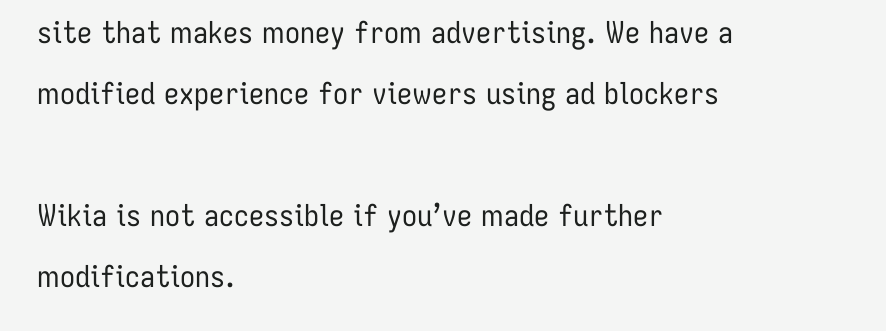site that makes money from advertising. We have a modified experience for viewers using ad blockers

Wikia is not accessible if you’ve made further modifications.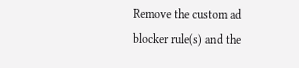Remove the custom ad blocker rule(s) and the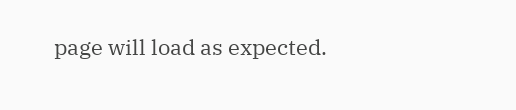page will load as expected.